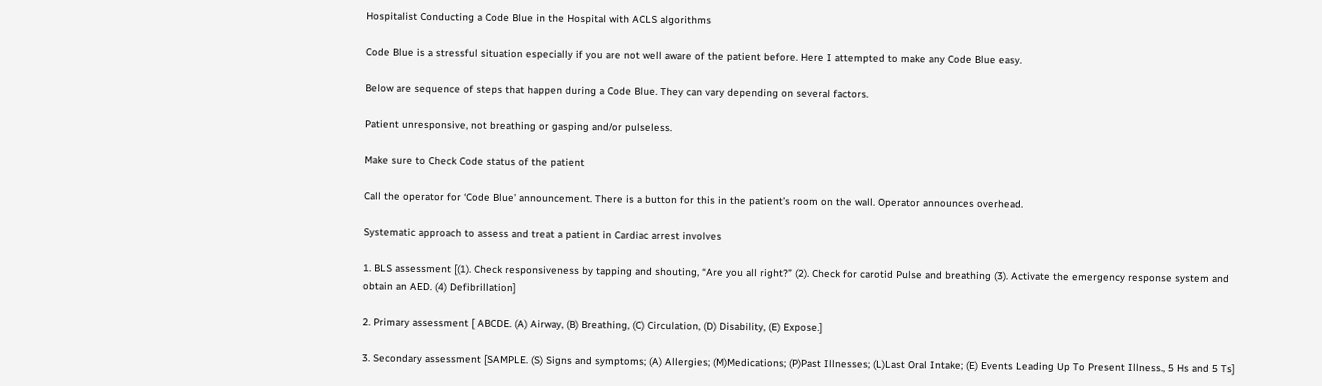Hospitalist Conducting a Code Blue in the Hospital with ACLS algorithms

Code Blue is a stressful situation especially if you are not well aware of the patient before. Here I attempted to make any Code Blue easy.

Below are sequence of steps that happen during a Code Blue. They can vary depending on several factors.

Patient unresponsive, not breathing or gasping and/or pulseless.

Make sure to Check Code status of the patient

Call the operator for ‘Code Blue’ announcement. There is a button for this in the patient’s room on the wall. Operator announces overhead.

Systematic approach to assess and treat a patient in Cardiac arrest involves

1. BLS assessment [(1). Check responsiveness by tapping and shouting, “Are you all right?” (2). Check for carotid Pulse and breathing (3). Activate the emergency response system and obtain an AED. (4) Defibrillation]

2. Primary assessment [ ABCDE. (A) Airway, (B) Breathing, (C) Circulation, (D) Disability, (E) Expose.]

3. Secondary assessment [SAMPLE. (S) Signs and symptoms; (A) Allergies; (M)Medications; (P)Past Illnesses; (L)Last Oral Intake; (E) Events Leading Up To Present Illness., 5 Hs and 5 Ts]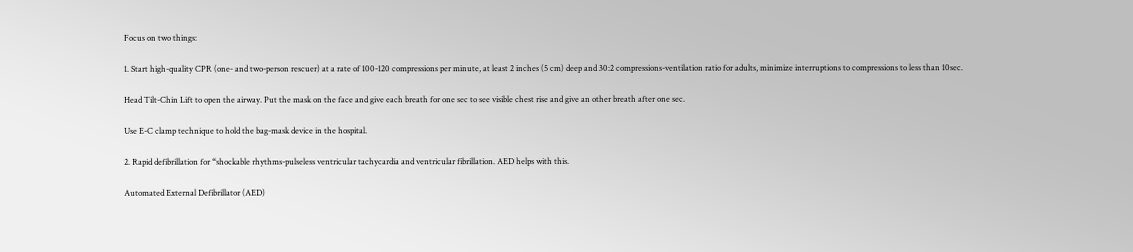Focus on two things:

1. Start high-quality CPR (one- and two-person rescuer) at a rate of 100-120 compressions per minute, at least 2 inches (5 cm) deep and 30:2 compressions-ventilation ratio for adults, minimize interruptions to compressions to less than 10sec.

Head Tilt-Chin Lift to open the airway. Put the mask on the face and give each breath for one sec to see visible chest rise and give an other breath after one sec.

Use E-C clamp technique to hold the bag-mask device in the hospital.

2. Rapid defibrillation for “shockable rhythms-pulseless ventricular tachycardia and ventricular fibrillation. AED helps with this.

Automated External Defibrillator (AED)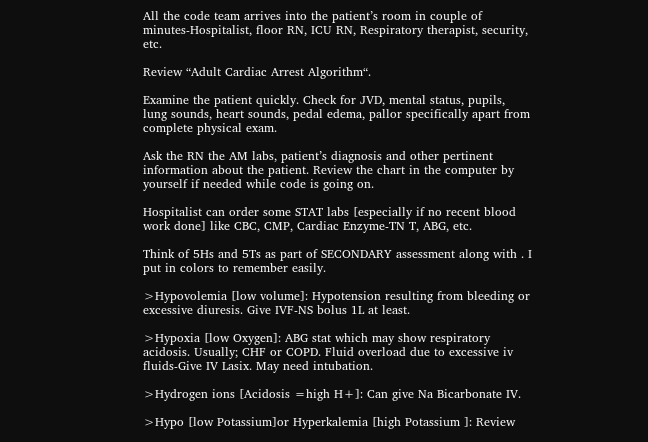All the code team arrives into the patient’s room in couple of minutes-Hospitalist, floor RN, ICU RN, Respiratory therapist, security, etc.

Review “Adult Cardiac Arrest Algorithm“.

Examine the patient quickly. Check for JVD, mental status, pupils, lung sounds, heart sounds, pedal edema, pallor specifically apart from complete physical exam.

Ask the RN the AM labs, patient’s diagnosis and other pertinent information about the patient. Review the chart in the computer by yourself if needed while code is going on.

Hospitalist can order some STAT labs [especially if no recent blood work done] like CBC, CMP, Cardiac Enzyme-TN T, ABG, etc.

Think of 5Hs and 5Ts as part of SECONDARY assessment along with . I put in colors to remember easily.

>Hypovolemia [low volume]: Hypotension resulting from bleeding or excessive diuresis. Give IVF-NS bolus 1L at least.

>Hypoxia [low Oxygen]: ABG stat which may show respiratory acidosis. Usually; CHF or COPD. Fluid overload due to excessive iv fluids-Give IV Lasix. May need intubation.

>Hydrogen ions [Acidosis =high H+]: Can give Na Bicarbonate IV.

>Hypo [low Potassium]or Hyperkalemia [high Potassium ]: Review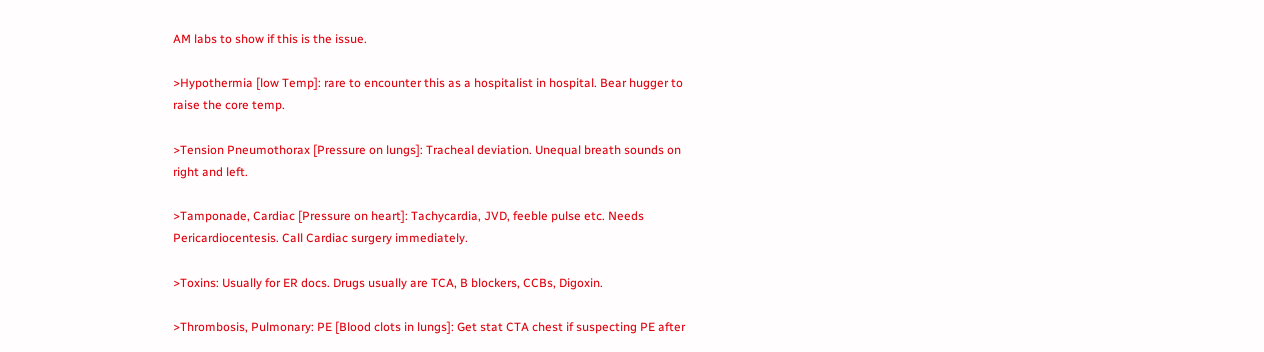AM labs to show if this is the issue.

>Hypothermia [low Temp]: rare to encounter this as a hospitalist in hospital. Bear hugger to raise the core temp.

>Tension Pneumothorax [Pressure on lungs]: Tracheal deviation. Unequal breath sounds on right and left.

>Tamponade, Cardiac [Pressure on heart]: Tachycardia, JVD, feeble pulse etc. Needs Pericardiocentesis. Call Cardiac surgery immediately.

>Toxins: Usually for ER docs. Drugs usually are TCA, B blockers, CCBs, Digoxin.

>Thrombosis, Pulmonary: PE [Blood clots in lungs]: Get stat CTA chest if suspecting PE after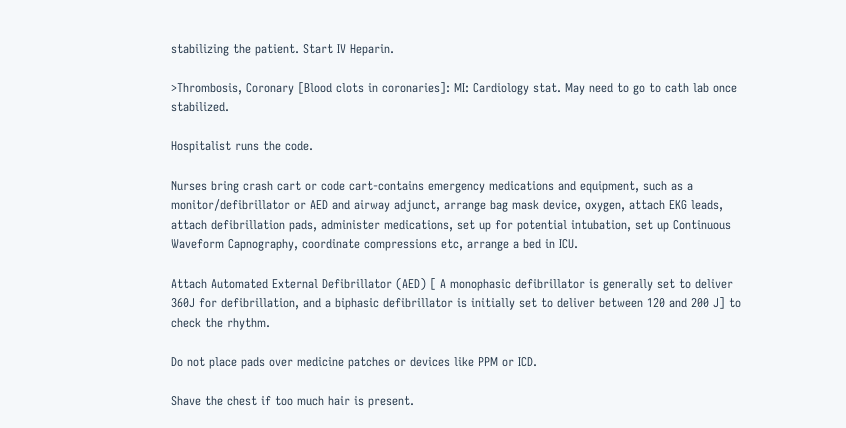stabilizing the patient. Start IV Heparin.

>Thrombosis, Coronary [Blood clots in coronaries]: MI: Cardiology stat. May need to go to cath lab once stabilized.

Hospitalist runs the code.

Nurses bring crash cart or code cart-contains emergency medications and equipment, such as a monitor/defibrillator or AED and airway adjunct, arrange bag mask device, oxygen, attach EKG leads, attach defibrillation pads, administer medications, set up for potential intubation, set up Continuous Waveform Capnography, coordinate compressions etc, arrange a bed in ICU.

Attach Automated External Defibrillator (AED) [ A monophasic defibrillator is generally set to deliver 360J for defibrillation, and a biphasic defibrillator is initially set to deliver between 120 and 200 J] to check the rhythm.

Do not place pads over medicine patches or devices like PPM or ICD.

Shave the chest if too much hair is present.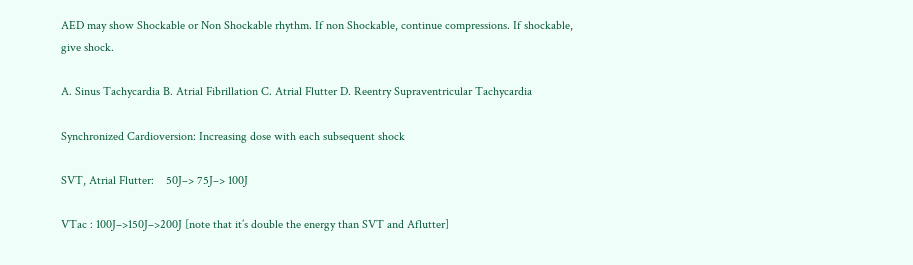AED may show Shockable or Non Shockable rhythm. If non Shockable, continue compressions. If shockable, give shock.

A. Sinus Tachycardia B. Atrial Fibrillation C. Atrial Flutter D. Reentry Supraventricular Tachycardia

Synchronized Cardioversion: Increasing dose with each subsequent shock

SVT, Atrial Flutter:    50J–> 75J–> 100J

VTac : 100J–>150J–>200J [note that it’s double the energy than SVT and Aflutter]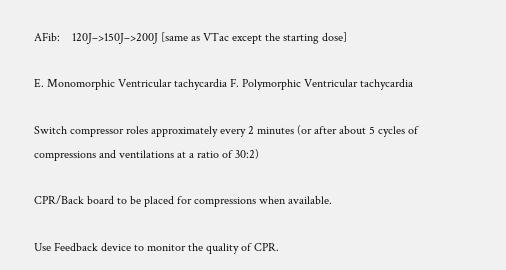AFib:    120J–>150J–>200J [same as VTac except the starting dose]

E. Monomorphic Ventricular tachycardia F. Polymorphic Ventricular tachycardia

Switch compressor roles approximately every 2 minutes (or after about 5 cycles of compressions and ventilations at a ratio of 30:2)

CPR/Back board to be placed for compressions when available.

Use Feedback device to monitor the quality of CPR.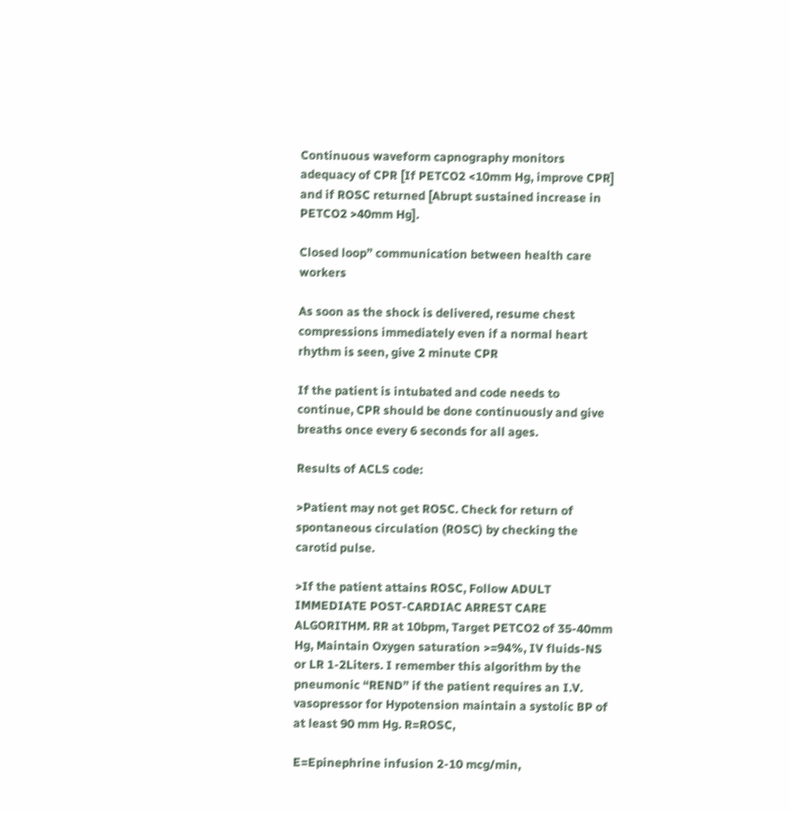Continuous waveform capnography monitors adequacy of CPR [If PETCO2 <10mm Hg, improve CPR] and if ROSC returned [Abrupt sustained increase in PETCO2 >40mm Hg].

Closed loop” communication between health care workers

As soon as the shock is delivered, resume chest compressions immediately even if a normal heart rhythm is seen, give 2 minute CPR

If the patient is intubated and code needs to continue, CPR should be done continuously and give breaths once every 6 seconds for all ages.

Results of ACLS code:

>Patient may not get ROSC. Check for return of spontaneous circulation (ROSC) by checking the carotid pulse.

>If the patient attains ROSC, Follow ADULT IMMEDIATE POST-CARDIAC ARREST CARE ALGORITHM. RR at 10bpm, Target PETCO2 of 35-40mm Hg, Maintain Oxygen saturation >=94%, IV fluids-NS or LR 1-2Liters. I remember this algorithm by the pneumonic “REND” if the patient requires an I.V. vasopressor for Hypotension maintain a systolic BP of at least 90 mm Hg. R=ROSC,

E=Epinephrine infusion 2-10 mcg/min,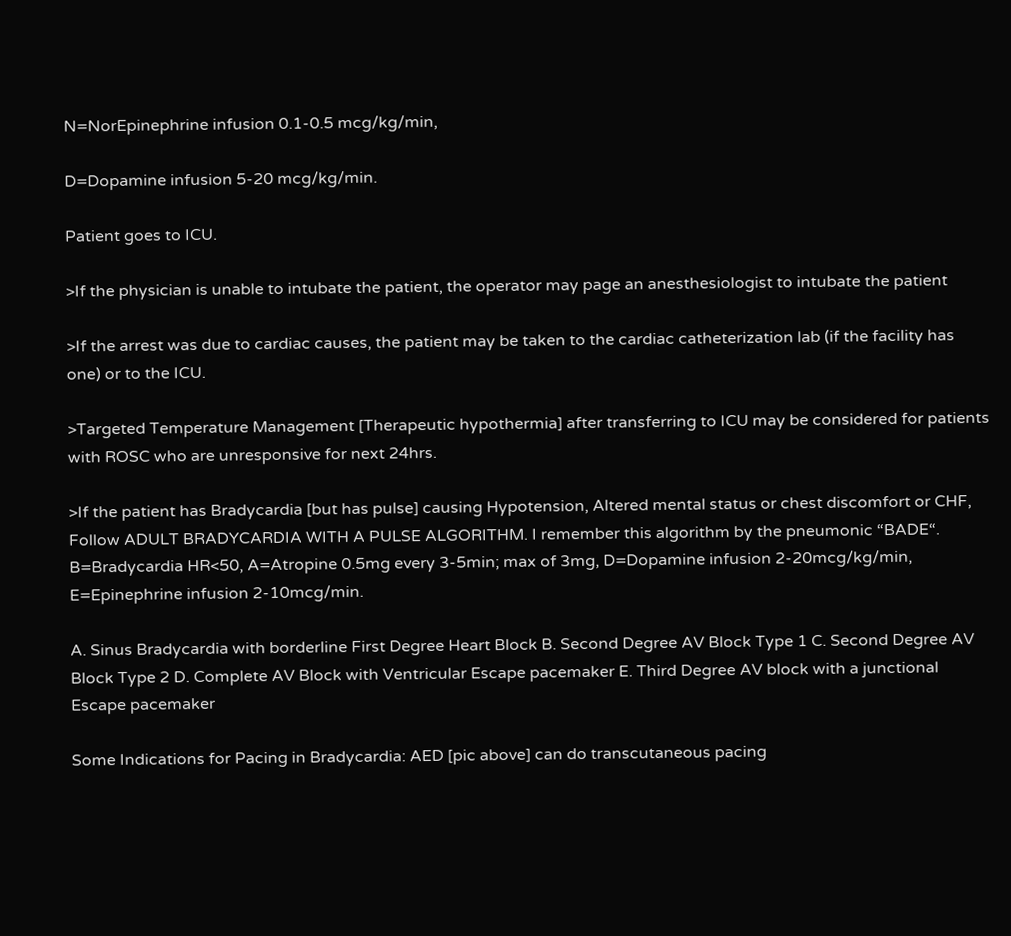N=NorEpinephrine infusion 0.1-0.5 mcg/kg/min,

D=Dopamine infusion 5-20 mcg/kg/min.

Patient goes to ICU.

>If the physician is unable to intubate the patient, the operator may page an anesthesiologist to intubate the patient

>If the arrest was due to cardiac causes, the patient may be taken to the cardiac catheterization lab (if the facility has one) or to the ICU.

>Targeted Temperature Management [Therapeutic hypothermia] after transferring to ICU may be considered for patients with ROSC who are unresponsive for next 24hrs.

>If the patient has Bradycardia [but has pulse] causing Hypotension, Altered mental status or chest discomfort or CHF, Follow ADULT BRADYCARDIA WITH A PULSE ALGORITHM. I remember this algorithm by the pneumonic “BADE“. B=Bradycardia HR<50, A=Atropine 0.5mg every 3-5min; max of 3mg, D=Dopamine infusion 2-20mcg/kg/min, E=Epinephrine infusion 2-10mcg/min.

A. Sinus Bradycardia with borderline First Degree Heart Block B. Second Degree AV Block Type 1 C. Second Degree AV Block Type 2 D. Complete AV Block with Ventricular Escape pacemaker E. Third Degree AV block with a junctional Escape pacemaker

Some Indications for Pacing in Bradycardia: AED [pic above] can do transcutaneous pacing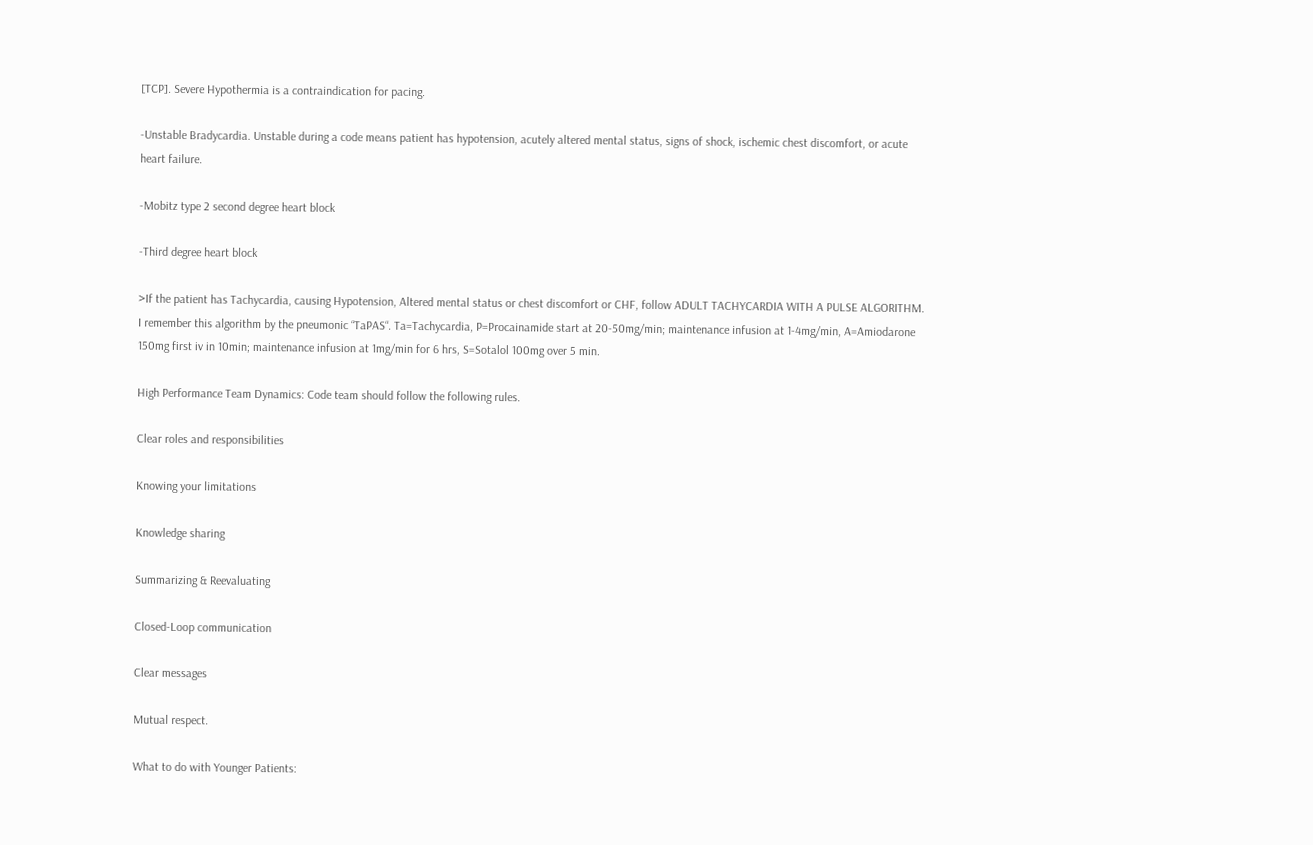[TCP]. Severe Hypothermia is a contraindication for pacing.

-Unstable Bradycardia. Unstable during a code means patient has hypotension, acutely altered mental status, signs of shock, ischemic chest discomfort, or acute heart failure.

-Mobitz type 2 second degree heart block

-Third degree heart block

>If the patient has Tachycardia, causing Hypotension, Altered mental status or chest discomfort or CHF, follow ADULT TACHYCARDIA WITH A PULSE ALGORITHM. I remember this algorithm by the pneumonic “TaPAS“. Ta=Tachycardia, P=Procainamide start at 20-50mg/min; maintenance infusion at 1-4mg/min, A=Amiodarone 150mg first iv in 10min; maintenance infusion at 1mg/min for 6 hrs, S=Sotalol 100mg over 5 min.

High Performance Team Dynamics: Code team should follow the following rules.

Clear roles and responsibilities

Knowing your limitations

Knowledge sharing

Summarizing & Reevaluating

Closed-Loop communication

Clear messages

Mutual respect.

What to do with Younger Patients: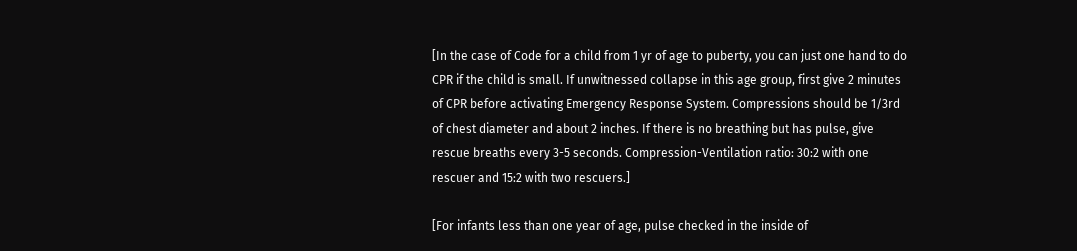[In the case of Code for a child from 1 yr of age to puberty, you can just one hand to do CPR if the child is small. If unwitnessed collapse in this age group, first give 2 minutes of CPR before activating Emergency Response System. Compressions should be 1/3rd of chest diameter and about 2 inches. If there is no breathing but has pulse, give rescue breaths every 3-5 seconds. Compression-Ventilation ratio: 30:2 with one rescuer and 15:2 with two rescuers.]

[For infants less than one year of age, pulse checked in the inside of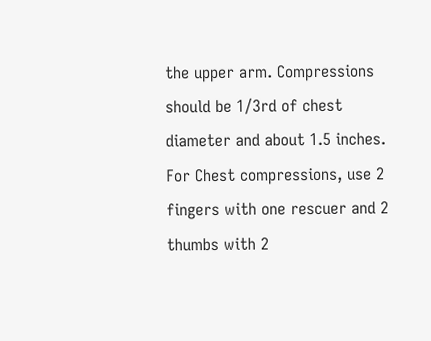the upper arm. Compressions should be 1/3rd of chest diameter and about 1.5 inches. For Chest compressions, use 2 fingers with one rescuer and 2 thumbs with 2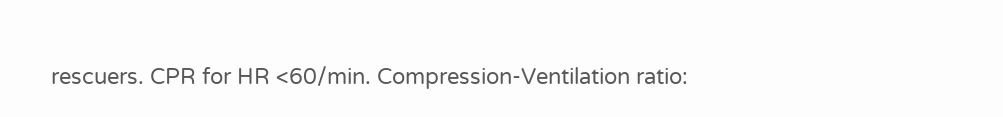rescuers. CPR for HR <60/min. Compression-Ventilation ratio: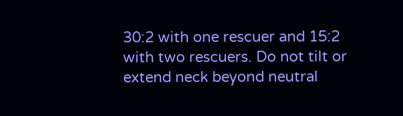30:2 with one rescuer and 15:2 with two rescuers. Do not tilt or extend neck beyond neutral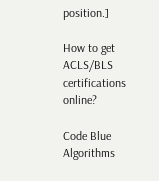position.]

How to get ACLS/BLS certifications online?

Code Blue Algorithms